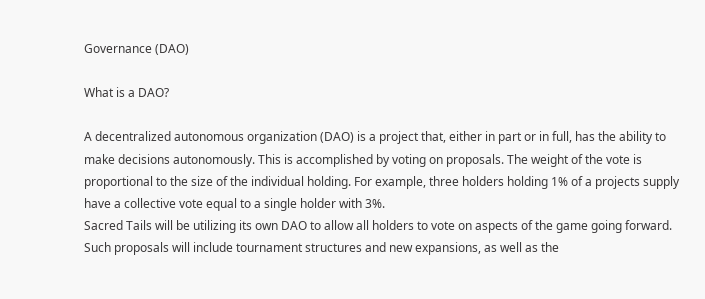Governance (DAO)

What is a DAO?

A decentralized autonomous organization (DAO) is a project that, either in part or in full, has the ability to make decisions autonomously. This is accomplished by voting on proposals. The weight of the vote is proportional to the size of the individual holding. For example, three holders holding 1% of a projects supply have a collective vote equal to a single holder with 3%.
Sacred Tails will be utilizing its own DAO to allow all holders to vote on aspects of the game going forward. Such proposals will include tournament structures and new expansions, as well as the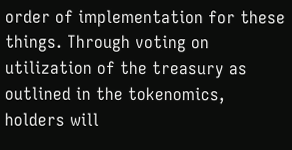order of implementation for these things. Through voting on utilization of the treasury as outlined in the tokenomics, holders will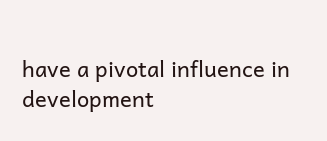have a pivotal influence in development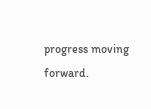progress moving forward.